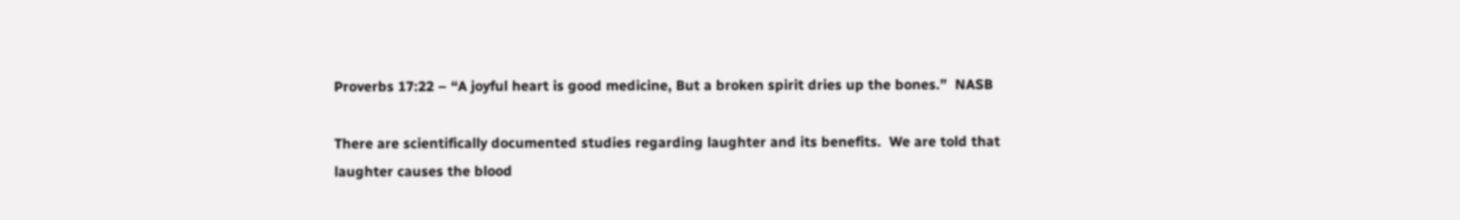Proverbs 17:22 – “A joyful heart is good medicine, But a broken spirit dries up the bones.”  NASB

There are scientifically documented studies regarding laughter and its benefits.  We are told that laughter causes the blood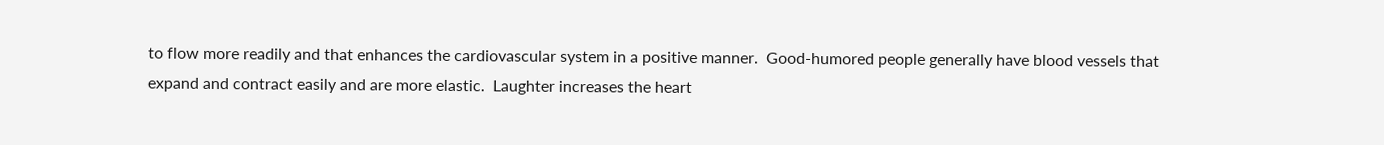to flow more readily and that enhances the cardiovascular system in a positive manner.  Good-humored people generally have blood vessels that expand and contract easily and are more elastic.  Laughter increases the heart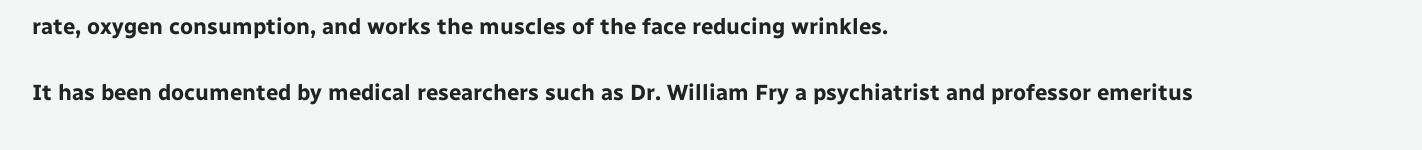rate, oxygen consumption, and works the muscles of the face reducing wrinkles.

It has been documented by medical researchers such as Dr. William Fry a psychiatrist and professor emeritus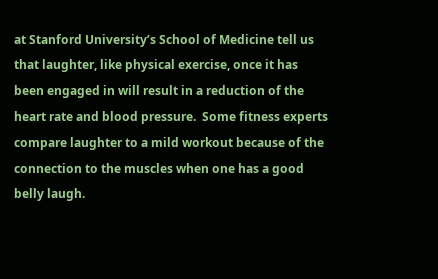at Stanford University’s School of Medicine tell us that laughter, like physical exercise, once it has been engaged in will result in a reduction of the heart rate and blood pressure.  Some fitness experts compare laughter to a mild workout because of the connection to the muscles when one has a good belly laugh.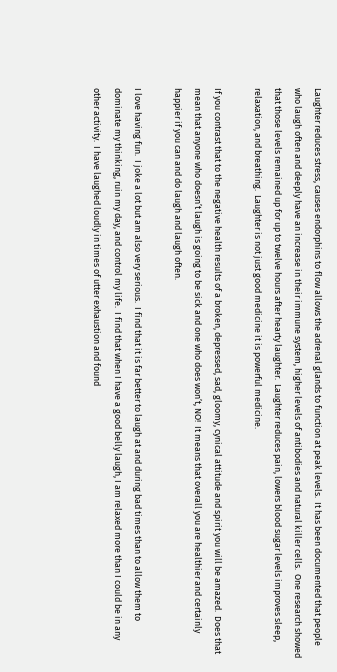Laughter reduces stress, causes endorphins to flow allows the adrenal glands to function at peak levels.  It has been documented that people who laugh often and deeply have an increase in their immune system, higher levels of antibodies and natural killer cells.  One research showed that those levels remained up for up to twelve hours after hearty laughter.  Laughter reduces pain, lowers blood sugar levels improves sleep, relaxation, and breathing.  Laughter is not just good medicine it is powerful medicine.

If you contrast that to the negative health results of a broken, depressed, sad, gloomy, cynical attitude and spirit you will be amazed.  Does that mean that anyone who doesn’t laugh is going to be sick and one who does won’t, NO!  It means that overall you are healthier and certainly happier if you can and do laugh and laugh often.

I love having fun.  I joke a lot but am also very serious.  I find that it is far better to laugh at and during bad times than to allow them to dominate my thinking, ruin my day, and control my life.  I find that when I have a good belly laugh, I am relaxed more than I could be in any other activity.  I have laughed loudly in times of utter exhaustion and found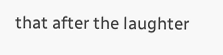that after the laughter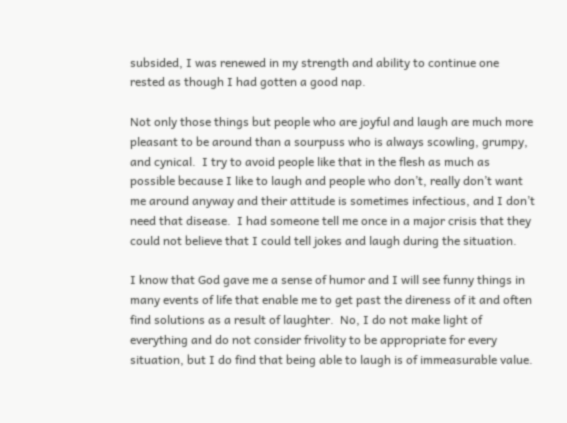subsided, I was renewed in my strength and ability to continue one rested as though I had gotten a good nap.

Not only those things but people who are joyful and laugh are much more pleasant to be around than a sourpuss who is always scowling, grumpy, and cynical.  I try to avoid people like that in the flesh as much as possible because I like to laugh and people who don’t, really don’t want me around anyway and their attitude is sometimes infectious, and I don’t need that disease.  I had someone tell me once in a major crisis that they could not believe that I could tell jokes and laugh during the situation.

I know that God gave me a sense of humor and I will see funny things in many events of life that enable me to get past the direness of it and often find solutions as a result of laughter.  No, I do not make light of everything and do not consider frivolity to be appropriate for every situation, but I do find that being able to laugh is of immeasurable value.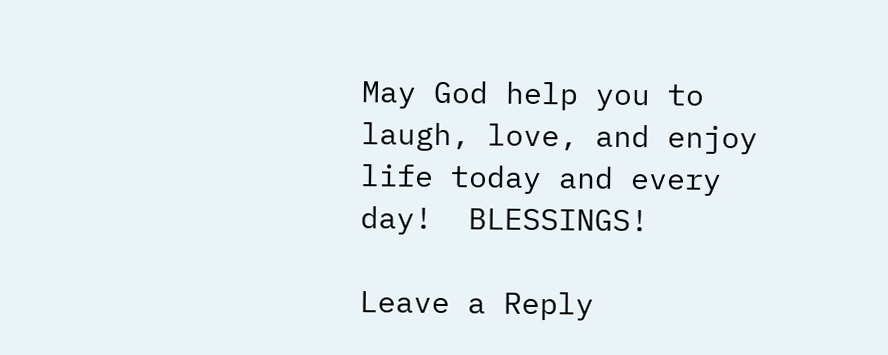May God help you to laugh, love, and enjoy life today and every day!  BLESSINGS!

Leave a Reply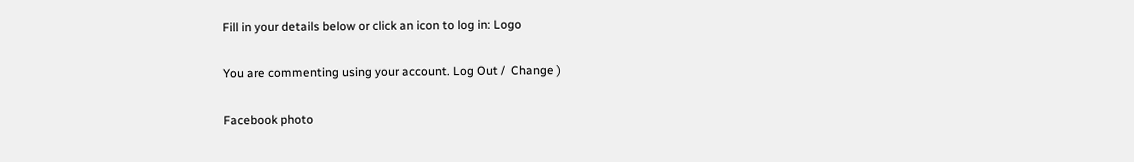Fill in your details below or click an icon to log in: Logo

You are commenting using your account. Log Out /  Change )

Facebook photo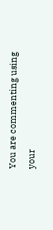You are commenting using your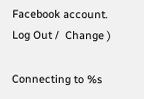Facebook account. Log Out /  Change )

Connecting to %s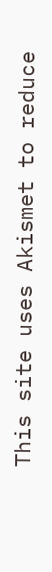This site uses Akismet to reduce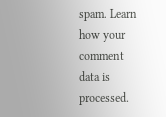spam. Learn how your comment data is processed.